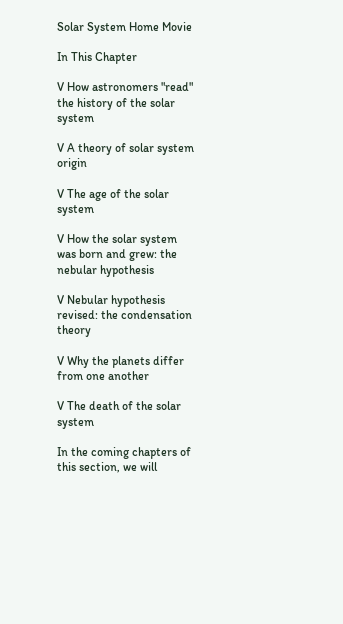Solar System Home Movie

In This Chapter

V How astronomers "read" the history of the solar system

V A theory of solar system origin

V The age of the solar system

V How the solar system was born and grew: the nebular hypothesis

V Nebular hypothesis revised: the condensation theory

V Why the planets differ from one another

V The death of the solar system

In the coming chapters of this section, we will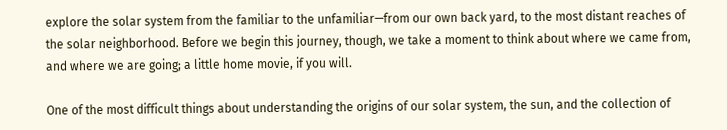explore the solar system from the familiar to the unfamiliar—from our own back yard, to the most distant reaches of the solar neighborhood. Before we begin this journey, though, we take a moment to think about where we came from, and where we are going; a little home movie, if you will.

One of the most difficult things about understanding the origins of our solar system, the sun, and the collection of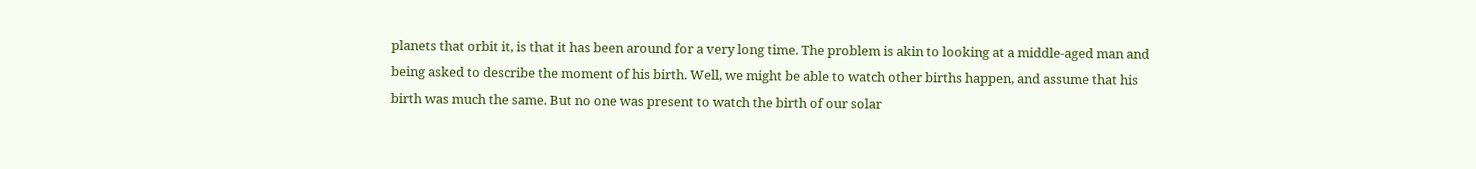planets that orbit it, is that it has been around for a very long time. The problem is akin to looking at a middle-aged man and being asked to describe the moment of his birth. Well, we might be able to watch other births happen, and assume that his birth was much the same. But no one was present to watch the birth of our solar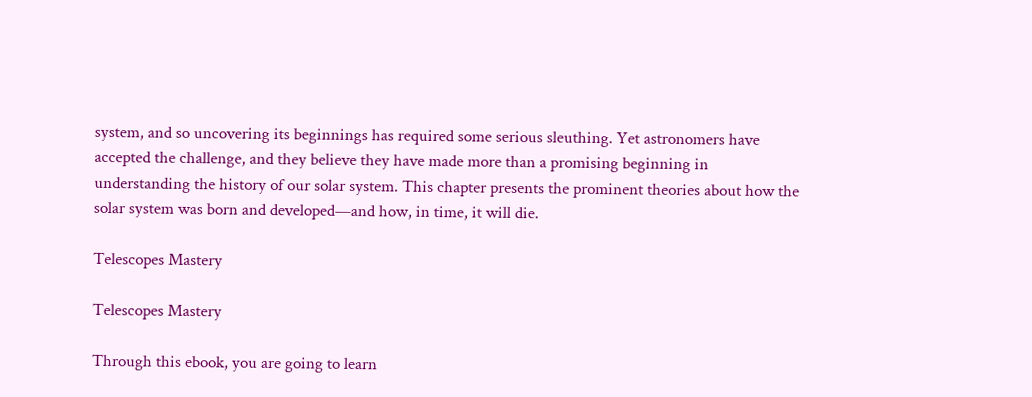system, and so uncovering its beginnings has required some serious sleuthing. Yet astronomers have accepted the challenge, and they believe they have made more than a promising beginning in understanding the history of our solar system. This chapter presents the prominent theories about how the solar system was born and developed—and how, in time, it will die.

Telescopes Mastery

Telescopes Mastery

Through this ebook, you are going to learn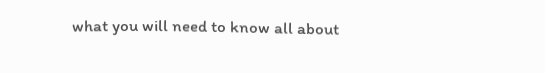what you will need to know all about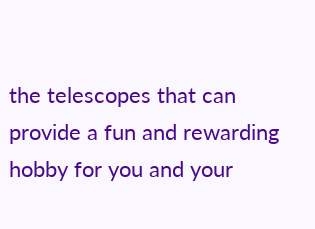the telescopes that can provide a fun and rewarding hobby for you and your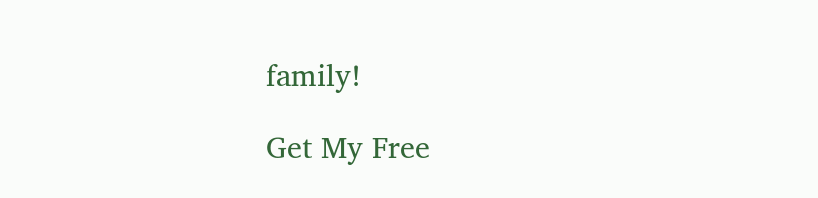family!

Get My Free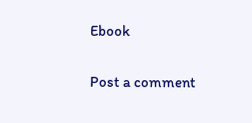Ebook

Post a comment